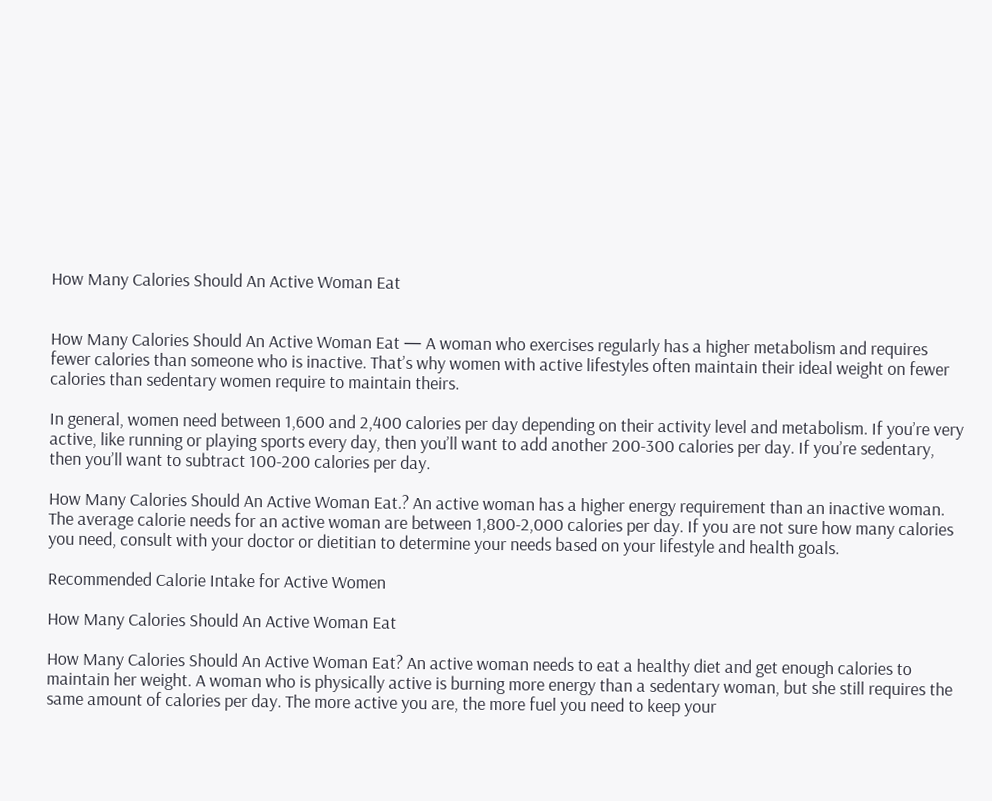How Many Calories Should An Active Woman Eat


How Many Calories Should An Active Woman Eat — A woman who exercises regularly has a higher metabolism and requires fewer calories than someone who is inactive. That’s why women with active lifestyles often maintain their ideal weight on fewer calories than sedentary women require to maintain theirs.

In general, women need between 1,600 and 2,400 calories per day depending on their activity level and metabolism. If you’re very active, like running or playing sports every day, then you’ll want to add another 200-300 calories per day. If you’re sedentary, then you’ll want to subtract 100-200 calories per day.

How Many Calories Should An Active Woman Eat.? An active woman has a higher energy requirement than an inactive woman. The average calorie needs for an active woman are between 1,800-2,000 calories per day. If you are not sure how many calories you need, consult with your doctor or dietitian to determine your needs based on your lifestyle and health goals.

Recommended Calorie Intake for Active Women

How Many Calories Should An Active Woman Eat

How Many Calories Should An Active Woman Eat? An active woman needs to eat a healthy diet and get enough calories to maintain her weight. A woman who is physically active is burning more energy than a sedentary woman, but she still requires the same amount of calories per day. The more active you are, the more fuel you need to keep your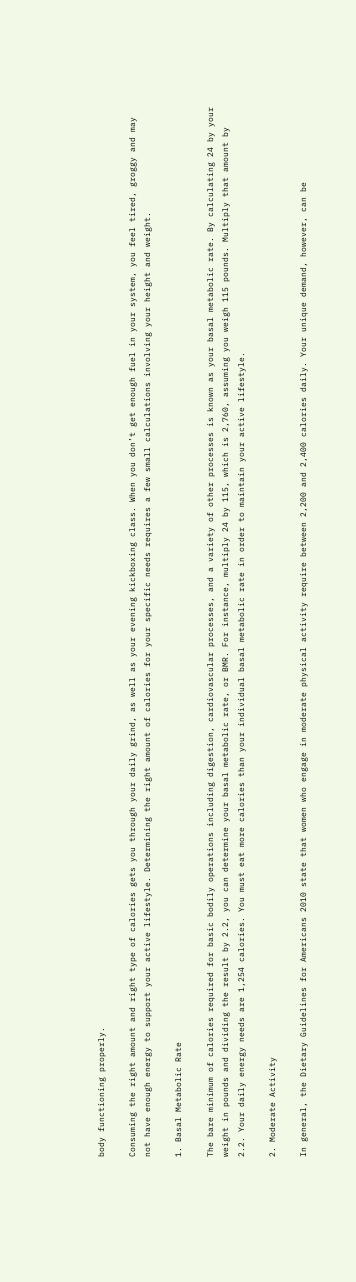body functioning properly.

Consuming the right amount and right type of calories gets you through your daily grind, as well as your evening kickboxing class. When you don’t get enough fuel in your system, you feel tired, groggy and may not have enough energy to support your active lifestyle. Determining the right amount of calories for your specific needs requires a few small calculations involving your height and weight.

1. Basal Metabolic Rate

The bare minimum of calories required for basic bodily operations including digestion, cardiovascular processes, and a variety of other processes is known as your basal metabolic rate. By calculating 24 by your weight in pounds and dividing the result by 2.2, you can determine your basal metabolic rate, or BMR. For instance, multiply 24 by 115, which is 2,760, assuming you weigh 115 pounds. Multiply that amount by 2.2. Your daily energy needs are 1,254 calories. You must eat more calories than your individual basal metabolic rate in order to maintain your active lifestyle.

2. Moderate Activity

In general, the Dietary Guidelines for Americans 2010 state that women who engage in moderate physical activity require between 2,200 and 2,400 calories daily. Your unique demand, however, can be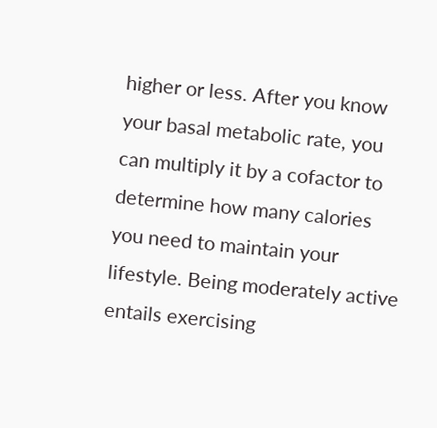higher or less. After you know your basal metabolic rate, you can multiply it by a cofactor to determine how many calories you need to maintain your lifestyle. Being moderately active entails exercising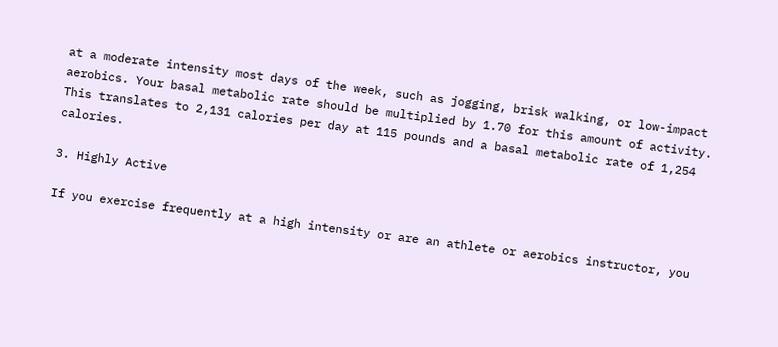at a moderate intensity most days of the week, such as jogging, brisk walking, or low-impact aerobics. Your basal metabolic rate should be multiplied by 1.70 for this amount of activity. This translates to 2,131 calories per day at 115 pounds and a basal metabolic rate of 1,254 calories.

3. Highly Active

If you exercise frequently at a high intensity or are an athlete or aerobics instructor, you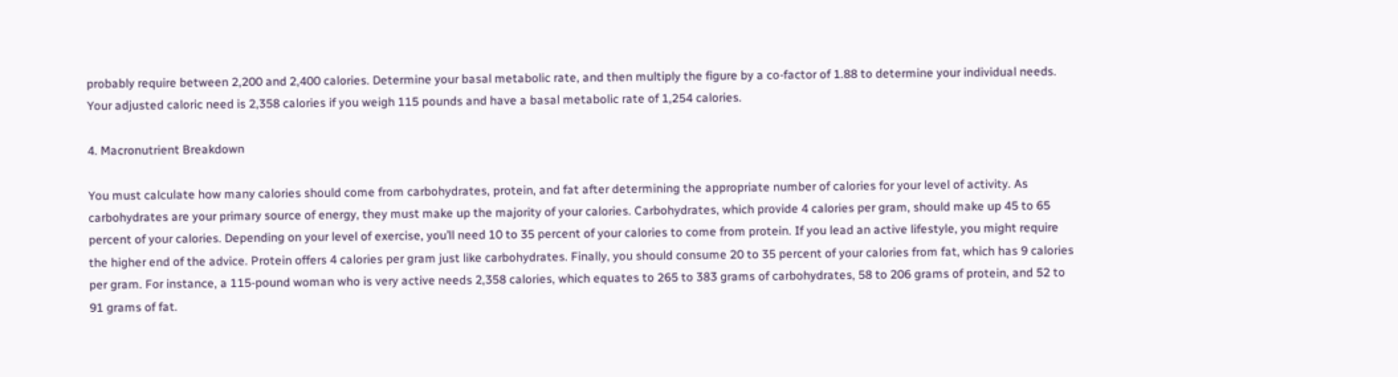probably require between 2,200 and 2,400 calories. Determine your basal metabolic rate, and then multiply the figure by a co-factor of 1.88 to determine your individual needs. Your adjusted caloric need is 2,358 calories if you weigh 115 pounds and have a basal metabolic rate of 1,254 calories.

4. Macronutrient Breakdown

You must calculate how many calories should come from carbohydrates, protein, and fat after determining the appropriate number of calories for your level of activity. As carbohydrates are your primary source of energy, they must make up the majority of your calories. Carbohydrates, which provide 4 calories per gram, should make up 45 to 65 percent of your calories. Depending on your level of exercise, you’ll need 10 to 35 percent of your calories to come from protein. If you lead an active lifestyle, you might require the higher end of the advice. Protein offers 4 calories per gram just like carbohydrates. Finally, you should consume 20 to 35 percent of your calories from fat, which has 9 calories per gram. For instance, a 115-pound woman who is very active needs 2,358 calories, which equates to 265 to 383 grams of carbohydrates, 58 to 206 grams of protein, and 52 to 91 grams of fat.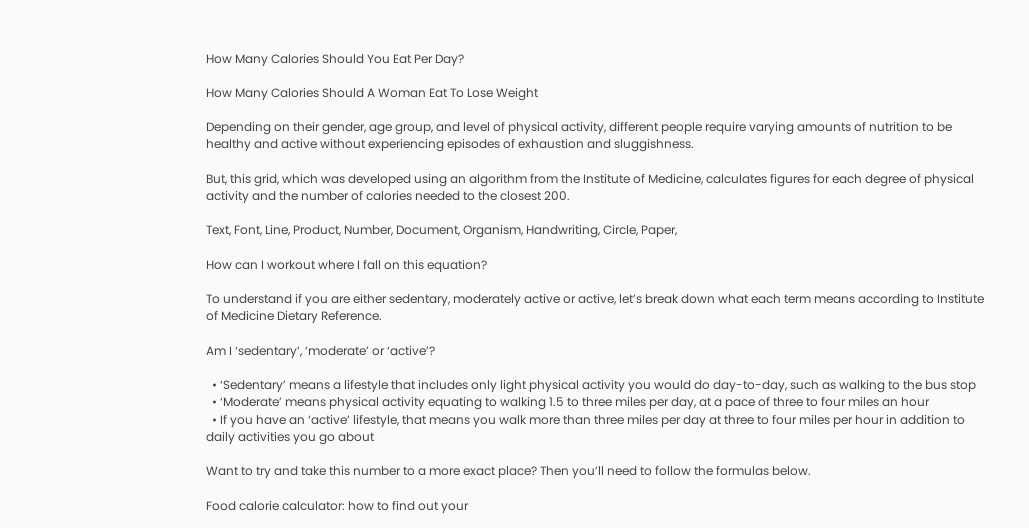How Many Calories Should You Eat Per Day?

How Many Calories Should A Woman Eat To Lose Weight

Depending on their gender, age group, and level of physical activity, different people require varying amounts of nutrition to be healthy and active without experiencing episodes of exhaustion and sluggishness.

But, this grid, which was developed using an algorithm from the Institute of Medicine, calculates figures for each degree of physical activity and the number of calories needed to the closest 200.

Text, Font, Line, Product, Number, Document, Organism, Handwriting, Circle, Paper,

How can I workout where I fall on this equation?

To understand if you are either sedentary, moderately active or active, let’s break down what each term means according to Institute of Medicine Dietary Reference.

Am I ‘sedentary’, ‘moderate’ or ‘active’?

  • ‘Sedentary’ means a lifestyle that includes only light physical activity you would do day-to-day, such as walking to the bus stop
  • ‘Moderate’ means physical activity equating to walking 1.5 to three miles per day, at a pace of three to four miles an hour
  • If you have an ‘active’ lifestyle, that means you walk more than three miles per day at three to four miles per hour in addition to daily activities you go about

Want to try and take this number to a more exact place? Then you’ll need to follow the formulas below.

Food calorie calculator: how to find out your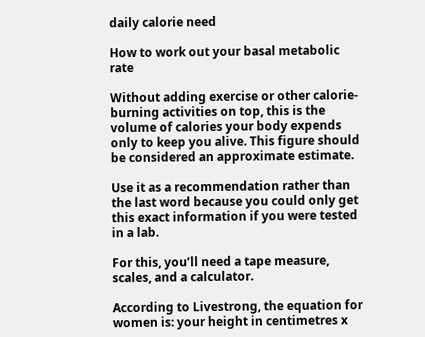daily calorie need

How to work out your basal metabolic rate

Without adding exercise or other calorie-burning activities on top, this is the volume of calories your body expends only to keep you alive. This figure should be considered an approximate estimate.

Use it as a recommendation rather than the last word because you could only get this exact information if you were tested in a lab.

For this, you’ll need a tape measure, scales, and a calculator.

According to Livestrong, the equation for women is: your height in centimetres x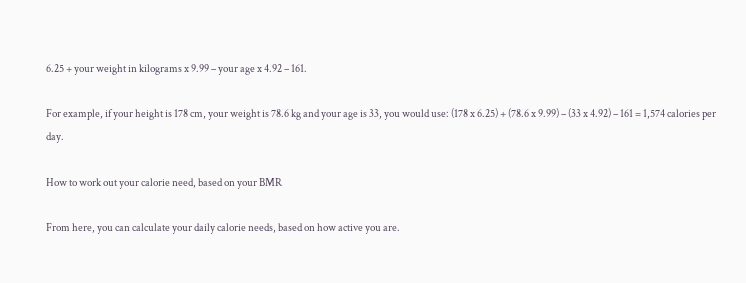6.25 + your weight in kilograms x 9.99 – your age x 4.92 – 161.

For example, if your height is 178 cm, your weight is 78.6 kg and your age is 33, you would use: (178 x 6.25) + (78.6 x 9.99) – (33 x 4.92) – 161 = 1,574 calories per day.

How to work out your calorie need, based on your BMR

From here, you can calculate your daily calorie needs, based on how active you are.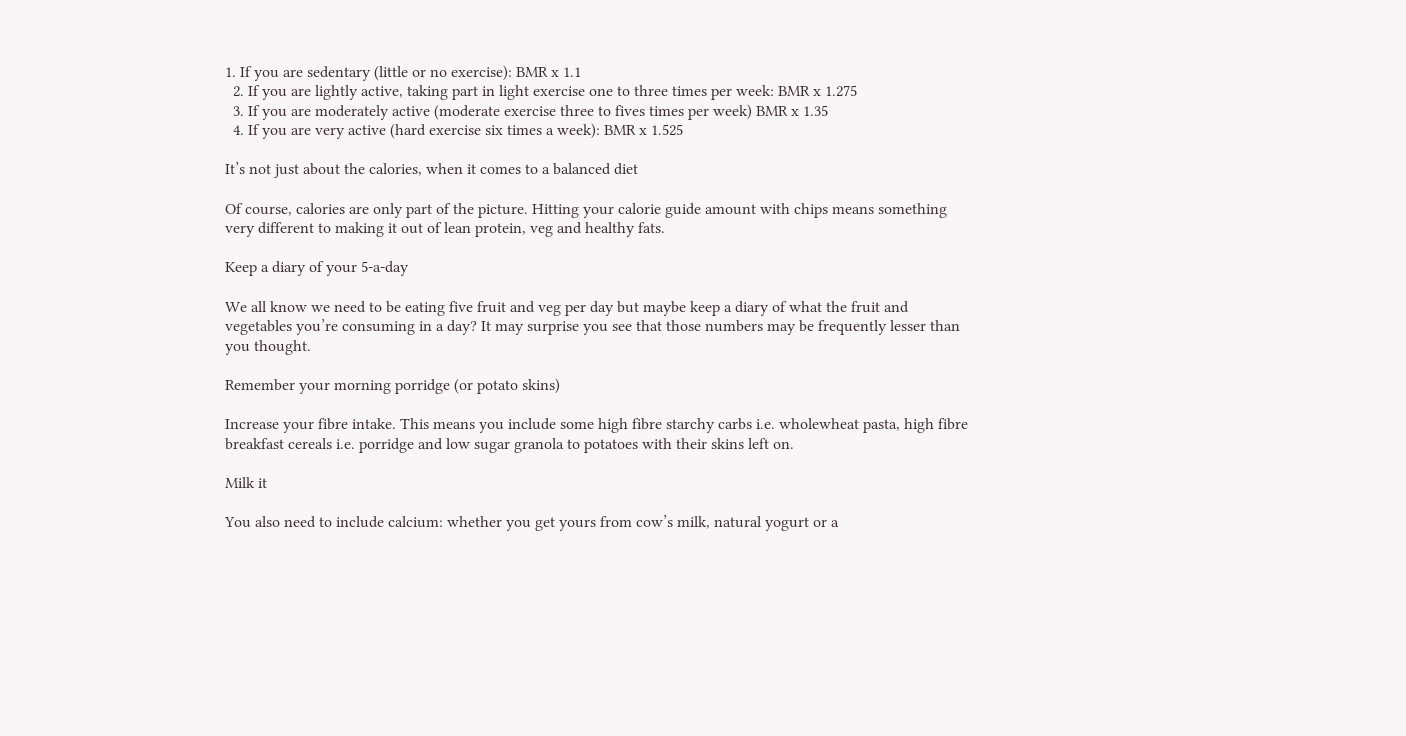1. If you are sedentary (little or no exercise): BMR x 1.1
  2. If you are lightly active, taking part in light exercise one to three times per week: BMR x 1.275
  3. If you are moderately active (moderate exercise three to fives times per week) BMR x 1.35
  4. If you are very active (hard exercise six times a week): BMR x 1.525

It’s not just about the calories, when it comes to a balanced diet

Of course, calories are only part of the picture. Hitting your calorie guide amount with chips means something very different to making it out of lean protein, veg and healthy fats.

Keep a diary of your 5-a-day

We all know we need to be eating five fruit and veg per day but maybe keep a diary of what the fruit and vegetables you’re consuming in a day? It may surprise you see that those numbers may be frequently lesser than you thought.

Remember your morning porridge (or potato skins)

Increase your fibre intake. This means you include some high fibre starchy carbs i.e. wholewheat pasta, high fibre breakfast cereals i.e. porridge and low sugar granola to potatoes with their skins left on.

Milk it

You also need to include calcium: whether you get yours from cow’s milk, natural yogurt or a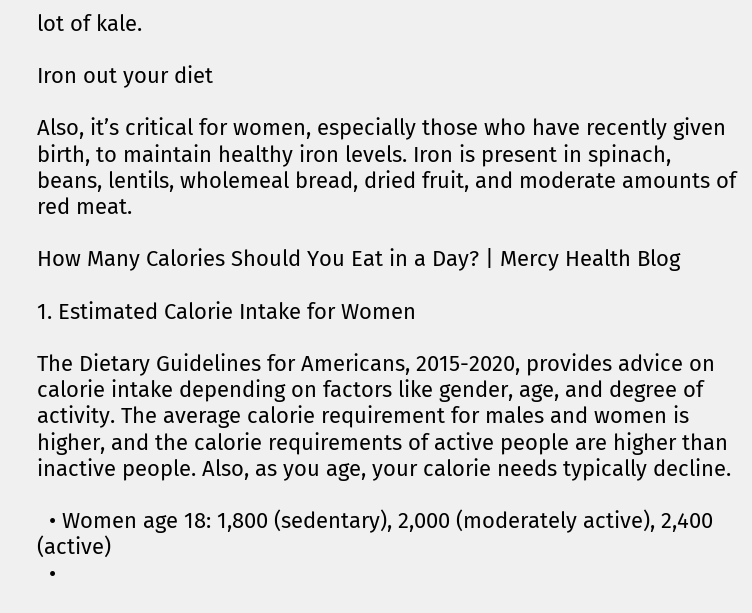lot of kale.

Iron out your diet

Also, it’s critical for women, especially those who have recently given birth, to maintain healthy iron levels. Iron is present in spinach, beans, lentils, wholemeal bread, dried fruit, and moderate amounts of red meat.

How Many Calories Should You Eat in a Day? | Mercy Health Blog

1. Estimated Calorie Intake for Women

The Dietary Guidelines for Americans, 2015-2020, provides advice on calorie intake depending on factors like gender, age, and degree of activity. The average calorie requirement for males and women is higher, and the calorie requirements of active people are higher than inactive people. Also, as you age, your calorie needs typically decline.

  • Women age 18: 1,800 (sedentary), 2,000 (moderately active), 2,400 (active)
  •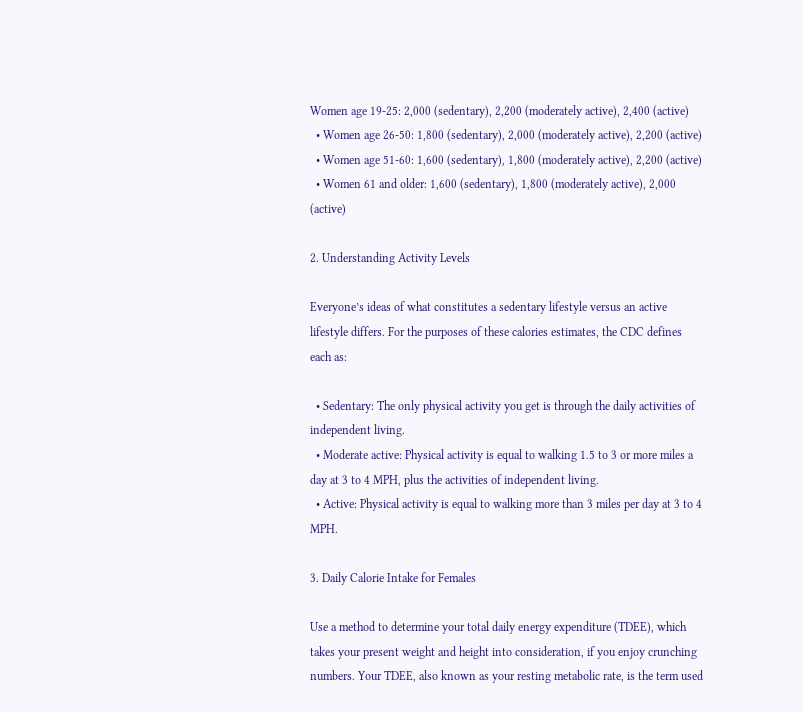Women age 19-25: 2,000 (sedentary), 2,200 (moderately active), 2,400 (active)
  • Women age 26-50: 1,800 (sedentary), 2,000 (moderately active), 2,200 (active)
  • Women age 51-60: 1,600 (sedentary), 1,800 (moderately active), 2,200 (active)
  • Women 61 and older: 1,600 (sedentary), 1,800 (moderately active), 2,000 (active)

2. Understanding Activity Levels

Everyone’s ideas of what constitutes a sedentary lifestyle versus an active lifestyle differs. For the purposes of these calories estimates, the CDC defines each as:

  • Sedentary: The only physical activity you get is through the daily activities of independent living.
  • Moderate active: Physical activity is equal to walking 1.5 to 3 or more miles a day at 3 to 4 MPH, plus the activities of independent living.
  • Active: Physical activity is equal to walking more than 3 miles per day at 3 to 4 MPH.

3. Daily Calorie Intake for Females

Use a method to determine your total daily energy expenditure (TDEE), which takes your present weight and height into consideration, if you enjoy crunching numbers. Your TDEE, also known as your resting metabolic rate, is the term used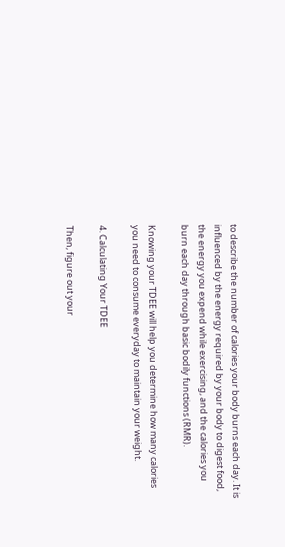to describe the number of calories your body burns each day. It is influenced by the energy required by your body to digest food, the energy you expend while exercising, and the calories you burn each day through basic bodily functions (RMR).

Knowing your TDEE will help you determine how many calories you need to consume everyday to maintain your weight.

4. Calculating Your TDEE

Then, figure out your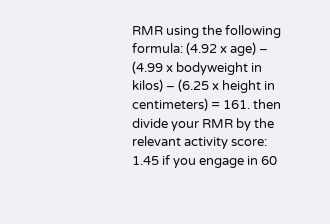RMR using the following formula: (4.92 x age) – (4.99 x bodyweight in kilos) – (6.25 x height in centimeters) = 161. then divide your RMR by the relevant activity score: 1.45 if you engage in 60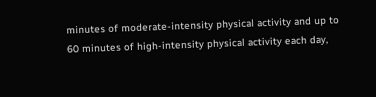minutes of moderate-intensity physical activity and up to 60 minutes of high-intensity physical activity each day,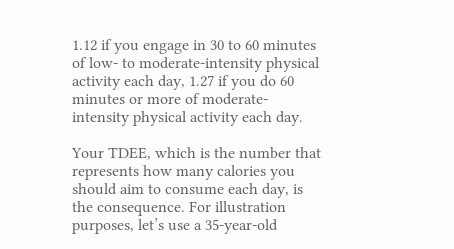1.12 if you engage in 30 to 60 minutes of low- to moderate-intensity physical activity each day, 1.27 if you do 60 minutes or more of moderate-intensity physical activity each day.

Your TDEE, which is the number that represents how many calories you should aim to consume each day, is the consequence. For illustration purposes, let’s use a 35-year-old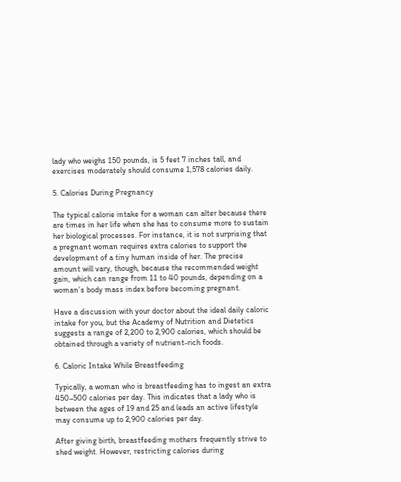lady who weighs 150 pounds, is 5 feet 7 inches tall, and exercises moderately should consume 1,578 calories daily.

5. Calories During Pregnancy

The typical calorie intake for a woman can alter because there are times in her life when she has to consume more to sustain her biological processes. For instance, it is not surprising that a pregnant woman requires extra calories to support the development of a tiny human inside of her. The precise amount will vary, though, because the recommended weight gain, which can range from 11 to 40 pounds, depending on a woman’s body mass index before becoming pregnant.

Have a discussion with your doctor about the ideal daily caloric intake for you, but the Academy of Nutrition and Dietetics suggests a range of 2,200 to 2,900 calories, which should be obtained through a variety of nutrient-rich foods.

6. Caloric Intake While Breastfeeding

Typically, a woman who is breastfeeding has to ingest an extra 450–500 calories per day. This indicates that a lady who is between the ages of 19 and 25 and leads an active lifestyle may consume up to 2,900 calories per day.

After giving birth, breastfeeding mothers frequently strive to shed weight. However, restricting calories during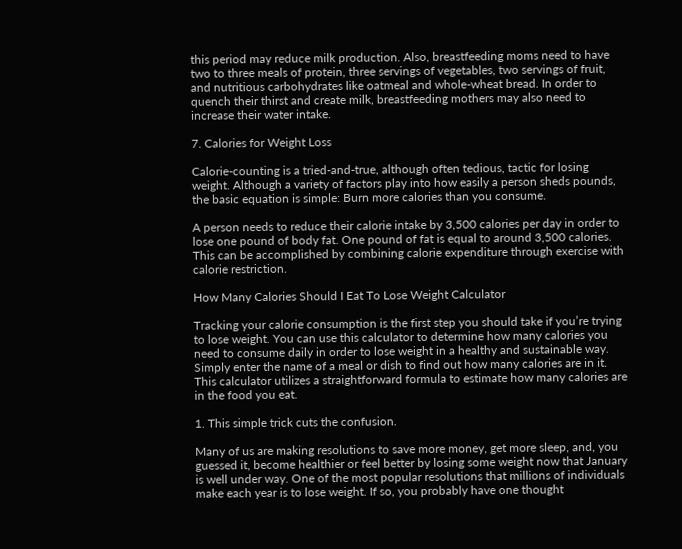this period may reduce milk production. Also, breastfeeding moms need to have two to three meals of protein, three servings of vegetables, two servings of fruit, and nutritious carbohydrates like oatmeal and whole-wheat bread. In order to quench their thirst and create milk, breastfeeding mothers may also need to increase their water intake.

7. Calories for Weight Loss

Calorie-counting is a tried-and-true, although often tedious, tactic for losing weight. Although a variety of factors play into how easily a person sheds pounds, the basic equation is simple: Burn more calories than you consume.

A person needs to reduce their calorie intake by 3,500 calories per day in order to lose one pound of body fat. One pound of fat is equal to around 3,500 calories. This can be accomplished by combining calorie expenditure through exercise with calorie restriction.

How Many Calories Should I Eat To Lose Weight Calculator

Tracking your calorie consumption is the first step you should take if you’re trying to lose weight. You can use this calculator to determine how many calories you need to consume daily in order to lose weight in a healthy and sustainable way. Simply enter the name of a meal or dish to find out how many calories are in it. This calculator utilizes a straightforward formula to estimate how many calories are in the food you eat.

1. This simple trick cuts the confusion.

Many of us are making resolutions to save more money, get more sleep, and, you guessed it, become healthier or feel better by losing some weight now that January is well under way. One of the most popular resolutions that millions of individuals make each year is to lose weight. If so, you probably have one thought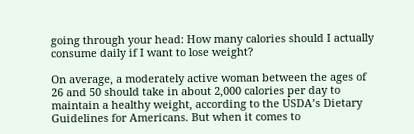going through your head: How many calories should I actually consume daily if I want to lose weight?

On average, a moderately active woman between the ages of 26 and 50 should take in about 2,000 calories per day to maintain a healthy weight, according to the USDA’s Dietary Guidelines for Americans. But when it comes to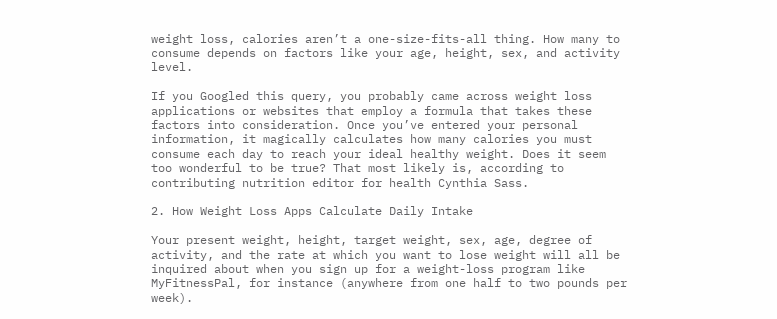weight loss, calories aren’t a one-size-fits-all thing. How many to consume depends on factors like your age, height, sex, and activity level.

If you Googled this query, you probably came across weight loss applications or websites that employ a formula that takes these factors into consideration. Once you’ve entered your personal information, it magically calculates how many calories you must consume each day to reach your ideal healthy weight. Does it seem too wonderful to be true? That most likely is, according to contributing nutrition editor for health Cynthia Sass.

2. How Weight Loss Apps Calculate Daily Intake

Your present weight, height, target weight, sex, age, degree of activity, and the rate at which you want to lose weight will all be inquired about when you sign up for a weight-loss program like MyFitnessPal, for instance (anywhere from one half to two pounds per week).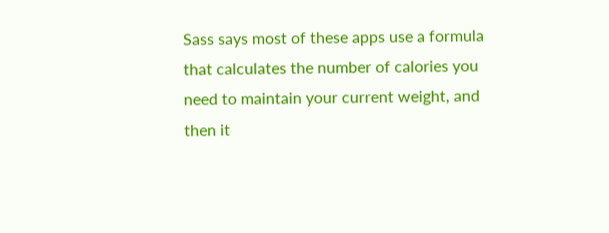Sass says most of these apps use a formula that calculates the number of calories you need to maintain your current weight, and then it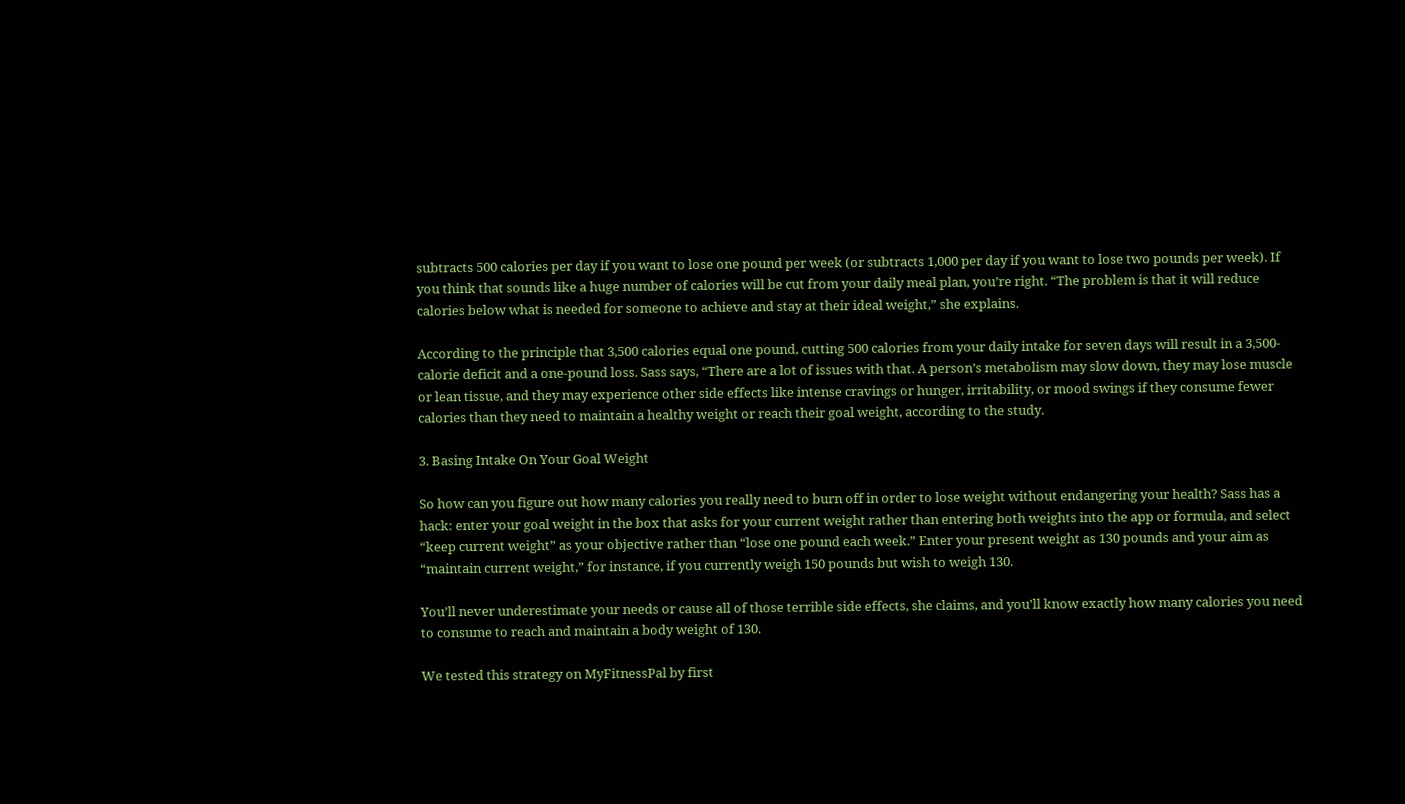subtracts 500 calories per day if you want to lose one pound per week (or subtracts 1,000 per day if you want to lose two pounds per week). If you think that sounds like a huge number of calories will be cut from your daily meal plan, you’re right. “The problem is that it will reduce calories below what is needed for someone to achieve and stay at their ideal weight,” she explains.

According to the principle that 3,500 calories equal one pound, cutting 500 calories from your daily intake for seven days will result in a 3,500-calorie deficit and a one-pound loss. Sass says, “There are a lot of issues with that. A person’s metabolism may slow down, they may lose muscle or lean tissue, and they may experience other side effects like intense cravings or hunger, irritability, or mood swings if they consume fewer calories than they need to maintain a healthy weight or reach their goal weight, according to the study.

3. Basing Intake On Your Goal Weight

So how can you figure out how many calories you really need to burn off in order to lose weight without endangering your health? Sass has a hack: enter your goal weight in the box that asks for your current weight rather than entering both weights into the app or formula, and select “keep current weight” as your objective rather than “lose one pound each week.” Enter your present weight as 130 pounds and your aim as “maintain current weight,” for instance, if you currently weigh 150 pounds but wish to weigh 130.

You’ll never underestimate your needs or cause all of those terrible side effects, she claims, and you’ll know exactly how many calories you need to consume to reach and maintain a body weight of 130.

We tested this strategy on MyFitnessPal by first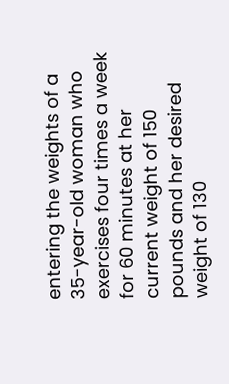entering the weights of a 35-year-old woman who exercises four times a week for 60 minutes at her current weight of 150 pounds and her desired weight of 130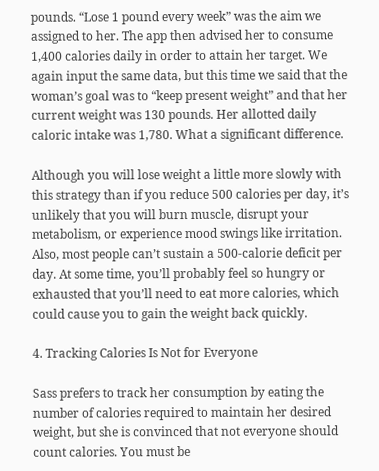pounds. “Lose 1 pound every week” was the aim we assigned to her. The app then advised her to consume 1,400 calories daily in order to attain her target. We again input the same data, but this time we said that the woman’s goal was to “keep present weight” and that her current weight was 130 pounds. Her allotted daily caloric intake was 1,780. What a significant difference.

Although you will lose weight a little more slowly with this strategy than if you reduce 500 calories per day, it’s unlikely that you will burn muscle, disrupt your metabolism, or experience mood swings like irritation. Also, most people can’t sustain a 500-calorie deficit per day. At some time, you’ll probably feel so hungry or exhausted that you’ll need to eat more calories, which could cause you to gain the weight back quickly.

4. Tracking Calories Is Not for Everyone

Sass prefers to track her consumption by eating the number of calories required to maintain her desired weight, but she is convinced that not everyone should count calories. You must be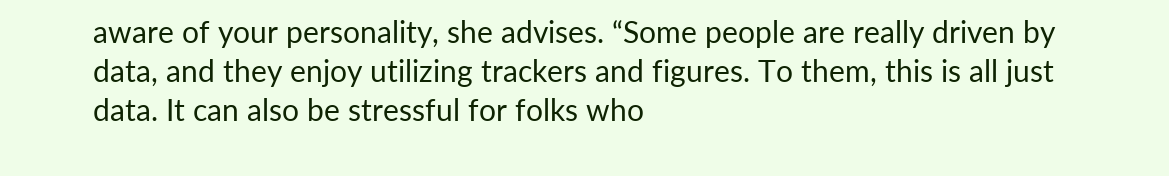aware of your personality, she advises. “Some people are really driven by data, and they enjoy utilizing trackers and figures. To them, this is all just data. It can also be stressful for folks who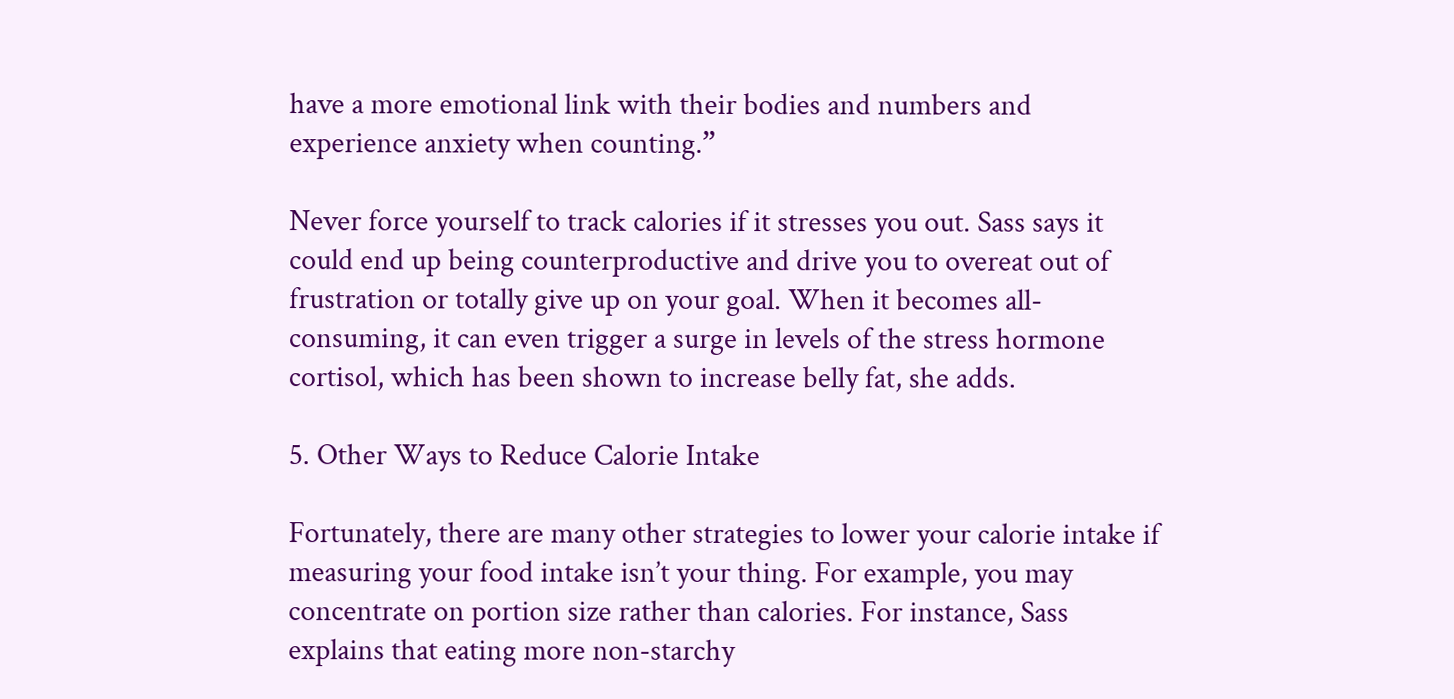have a more emotional link with their bodies and numbers and experience anxiety when counting.”

Never force yourself to track calories if it stresses you out. Sass says it could end up being counterproductive and drive you to overeat out of frustration or totally give up on your goal. When it becomes all-consuming, it can even trigger a surge in levels of the stress hormone cortisol, which has been shown to increase belly fat, she adds.

5. Other Ways to Reduce Calorie Intake

Fortunately, there are many other strategies to lower your calorie intake if measuring your food intake isn’t your thing. For example, you may concentrate on portion size rather than calories. For instance, Sass explains that eating more non-starchy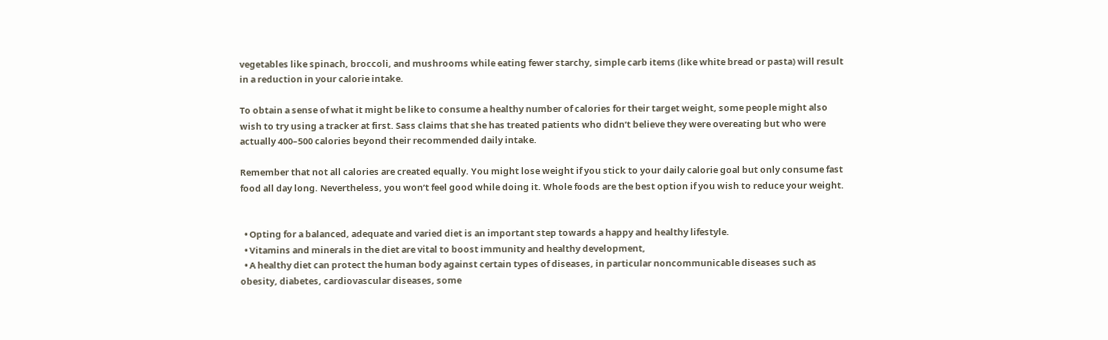vegetables like spinach, broccoli, and mushrooms while eating fewer starchy, simple carb items (like white bread or pasta) will result in a reduction in your calorie intake.

To obtain a sense of what it might be like to consume a healthy number of calories for their target weight, some people might also wish to try using a tracker at first. Sass claims that she has treated patients who didn’t believe they were overeating but who were actually 400–500 calories beyond their recommended daily intake.

Remember that not all calories are created equally. You might lose weight if you stick to your daily calorie goal but only consume fast food all day long. Nevertheless, you won’t feel good while doing it. Whole foods are the best option if you wish to reduce your weight.


  • Opting for a balanced, adequate and varied diet is an important step towards a happy and healthy lifestyle.
  • Vitamins and minerals in the diet are vital to boost immunity and healthy development,
  • A healthy diet can protect the human body against certain types of diseases, in particular noncommunicable diseases such as obesity, diabetes, cardiovascular diseases, some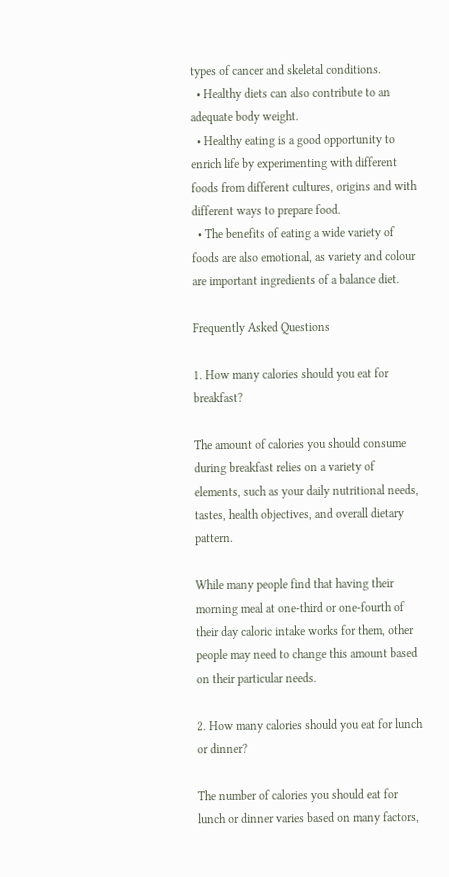types of cancer and skeletal conditions.
  • Healthy diets can also contribute to an adequate body weight.
  • Healthy eating is a good opportunity to enrich life by experimenting with different foods from different cultures, origins and with different ways to prepare food.
  • The benefits of eating a wide variety of foods are also emotional, as variety and colour are important ingredients of a balance diet.

Frequently Asked Questions

1. How many calories should you eat for breakfast?

The amount of calories you should consume during breakfast relies on a variety of elements, such as your daily nutritional needs, tastes, health objectives, and overall dietary pattern.

While many people find that having their morning meal at one-third or one-fourth of their day caloric intake works for them, other people may need to change this amount based on their particular needs.

2. How many calories should you eat for lunch or dinner?

The number of calories you should eat for lunch or dinner varies based on many factors,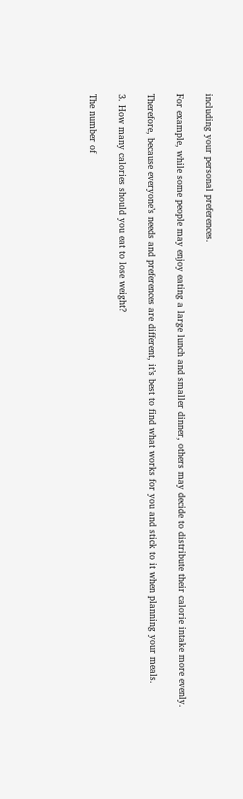including your personal preferences.

For example, while some people may enjoy eating a large lunch and smaller dinner, others may decide to distribute their calorie intake more evenly.

Therefore, because everyone’s needs and preferences are different, it’s best to find what works for you and stick to it when planning your meals.

3. How many calories should you eat to lose weight?

The number of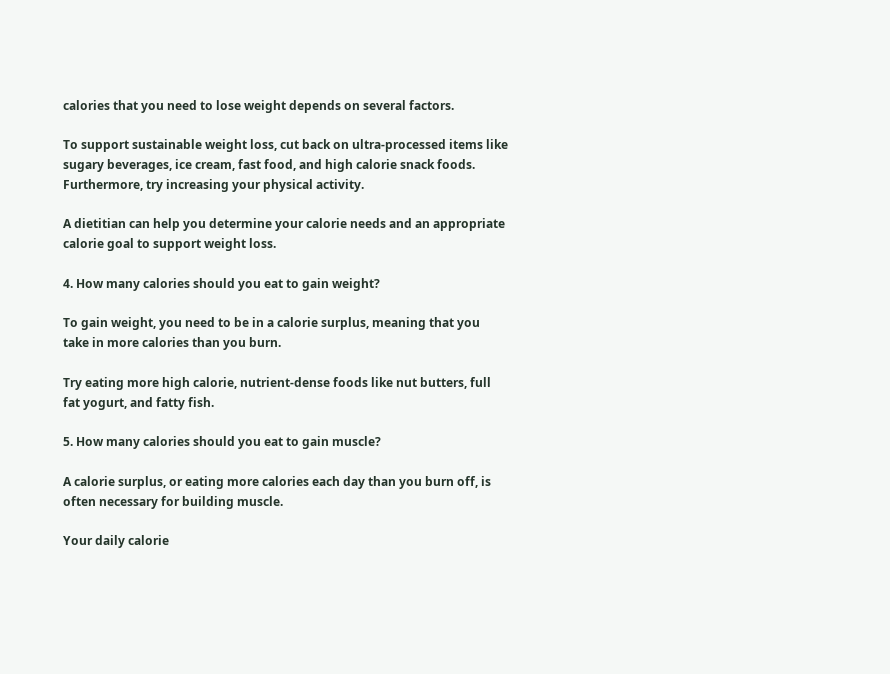calories that you need to lose weight depends on several factors.

To support sustainable weight loss, cut back on ultra-processed items like sugary beverages, ice cream, fast food, and high calorie snack foods. Furthermore, try increasing your physical activity.

A dietitian can help you determine your calorie needs and an appropriate calorie goal to support weight loss.

4. How many calories should you eat to gain weight?

To gain weight, you need to be in a calorie surplus, meaning that you take in more calories than you burn.

Try eating more high calorie, nutrient-dense foods like nut butters, full fat yogurt, and fatty fish.

5. How many calories should you eat to gain muscle?

A calorie surplus, or eating more calories each day than you burn off, is often necessary for building muscle.

Your daily calorie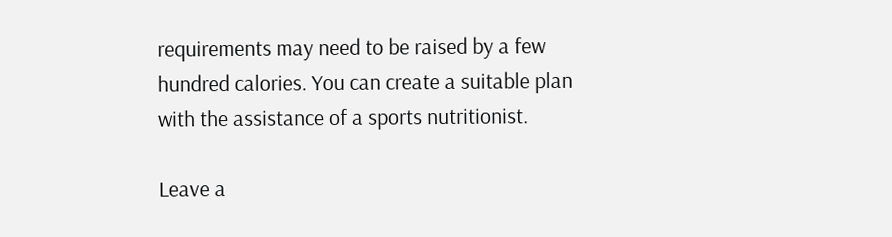requirements may need to be raised by a few hundred calories. You can create a suitable plan with the assistance of a sports nutritionist.

Leave a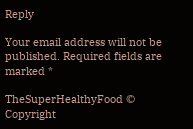Reply

Your email address will not be published. Required fields are marked *

TheSuperHealthyFood © Copyright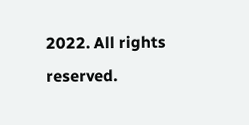2022. All rights reserved.